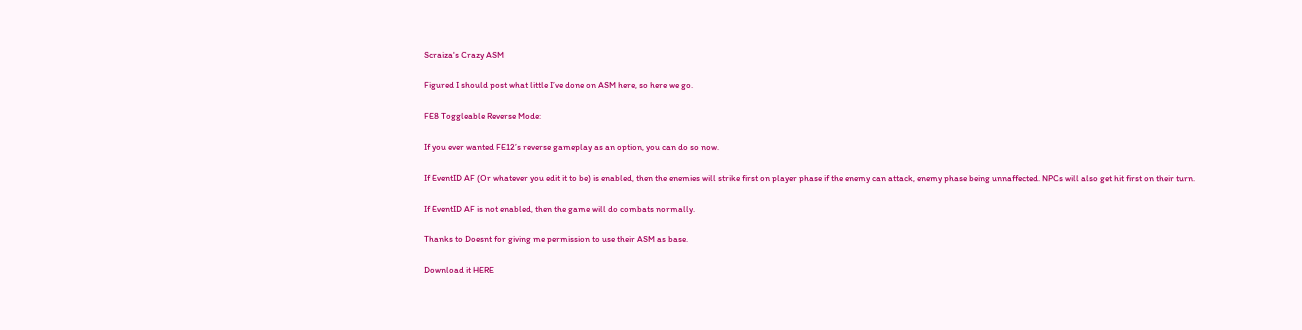Scraiza's Crazy ASM

Figured I should post what little I’ve done on ASM here, so here we go.

FE8 Toggleable Reverse Mode:

If you ever wanted FE12’s reverse gameplay as an option, you can do so now.

If EventID AF (Or whatever you edit it to be) is enabled, then the enemies will strike first on player phase if the enemy can attack, enemy phase being unnaffected. NPCs will also get hit first on their turn.

If EventID AF is not enabled, then the game will do combats normally.

Thanks to Doesnt for giving me permission to use their ASM as base.

Download it HERE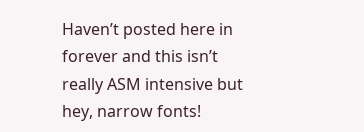Haven’t posted here in forever and this isn’t really ASM intensive but hey, narrow fonts!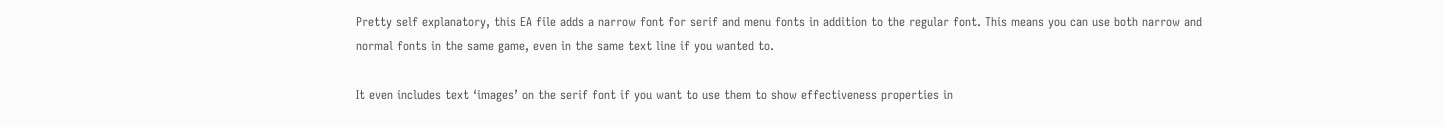Pretty self explanatory, this EA file adds a narrow font for serif and menu fonts in addition to the regular font. This means you can use both narrow and normal fonts in the same game, even in the same text line if you wanted to.

It even includes text ‘images’ on the serif font if you want to use them to show effectiveness properties in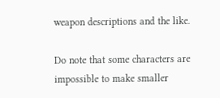weapon descriptions and the like.

Do note that some characters are impossible to make smaller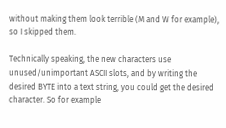without making them look terrible (M and W for example), so I skipped them.

Technically speaking, the new characters use unused/unimportant ASCII slots, and by writing the desired BYTE into a text string, you could get the desired character. So for example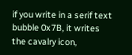if you write in a serif text bubble 0x7B, it writes the cavalry icon,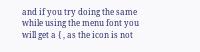and if you try doing the same while using the menu font you will get a { , as the icon is not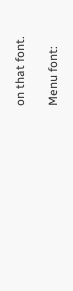on that font.

Menu font: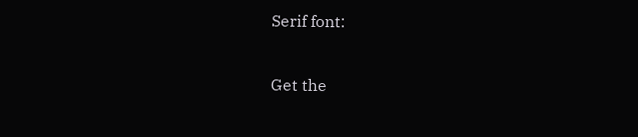Serif font:

Get the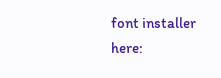font installer here: